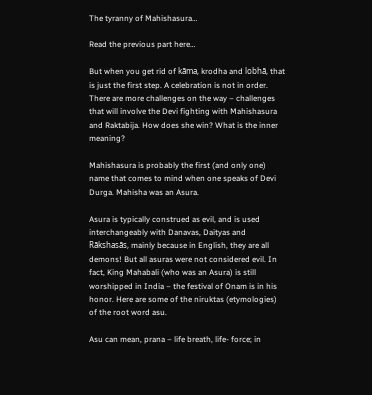The tyranny of Mahishasura…

Read the previous part here…

But when you get rid of kāma, krodha and lobhā, that is just the first step. A celebration is not in order. There are more challenges on the way – challenges that will involve the Devi fighting with Mahishasura and Raktabija. How does she win? What is the inner meaning?

Mahishasura is probably the first (and only one) name that comes to mind when one speaks of Devi Durga. Mahisha was an Asura.

Asura is typically construed as evil, and is used interchangeably with Danavas, Daityas and Rākshasās, mainly because in English, they are all demons! But all asuras were not considered evil. In fact, King Mahabali (who was an Asura) is still worshipped in India – the festival of Onam is in his honor. Here are some of the niruktas (etymologies) of the root word asu.

Asu can mean, prana – life breath, life- force; in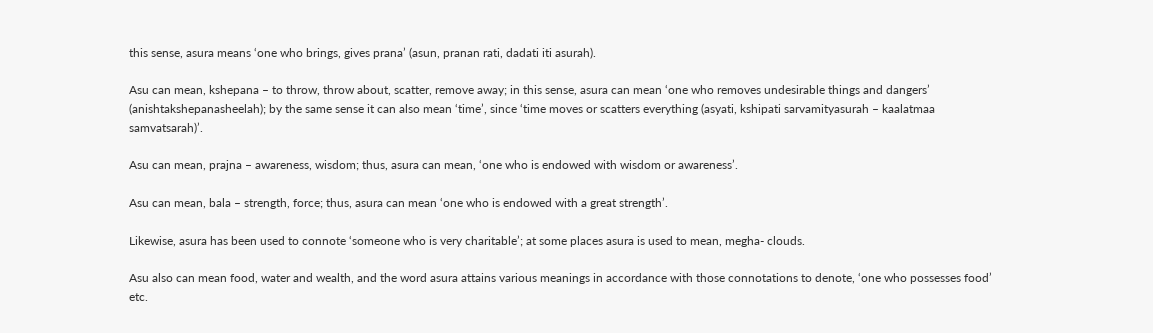this sense, asura means ‘one who brings, gives prana’ (asun, pranan rati, dadati iti asurah).

Asu can mean, kshepana – to throw, throw about, scatter, remove away; in this sense, asura can mean ‘one who removes undesirable things and dangers’ (anishtakshepanasheelah); by the same sense it can also mean ‘time’, since ‘time moves or scatters everything (asyati, kshipati sarvamityasurah – kaalatmaa samvatsarah)’.

Asu can mean, prajna – awareness, wisdom; thus, asura can mean, ‘one who is endowed with wisdom or awareness’.

Asu can mean, bala – strength, force; thus, asura can mean ‘one who is endowed with a great strength’.

Likewise, asura has been used to connote ‘someone who is very charitable’; at some places asura is used to mean, megha- clouds.

Asu also can mean food, water and wealth, and the word asura attains various meanings in accordance with those connotations to denote, ‘one who possesses food’ etc.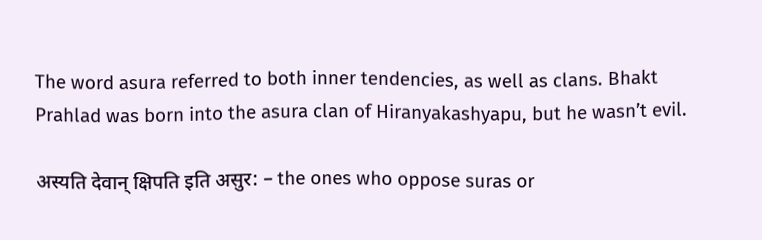The word asura referred to both inner tendencies, as well as clans. Bhakt Prahlad was born into the asura clan of Hiranyakashyapu, but he wasn’t evil.

अस्यति देवान् क्षिपति इति असुर: – the ones who oppose suras or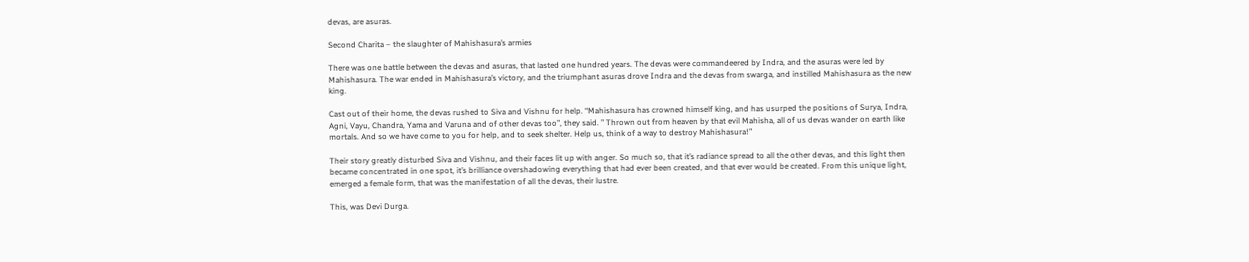devas, are asuras.

Second Charita – the slaughter of Mahishasura’s armies

There was one battle between the devas and asuras, that lasted one hundred years. The devas were commandeered by Indra, and the asuras were led by Mahishasura. The war ended in Mahishasura’s victory, and the triumphant asuras drove Indra and the devas from swarga, and instilled Mahishasura as the new king.

Cast out of their home, the devas rushed to Siva and Vishnu for help. “Mahishasura has crowned himself king, and has usurped the positions of Surya, Indra, Agni, Vayu, Chandra, Yama and Varuna and of other devas too”, they said. ” Thrown out from heaven by that evil Mahisha, all of us devas wander on earth like mortals. And so we have come to you for help, and to seek shelter. Help us, think of a way to destroy Mahishasura!”

Their story greatly disturbed Siva and Vishnu, and their faces lit up with anger. So much so, that it’s radiance spread to all the other devas, and this light then became concentrated in one spot, it’s brilliance overshadowing everything that had ever been created, and that ever would be created. From this unique light, emerged a female form, that was the manifestation of all the devas, their lustre.

This, was Devi Durga.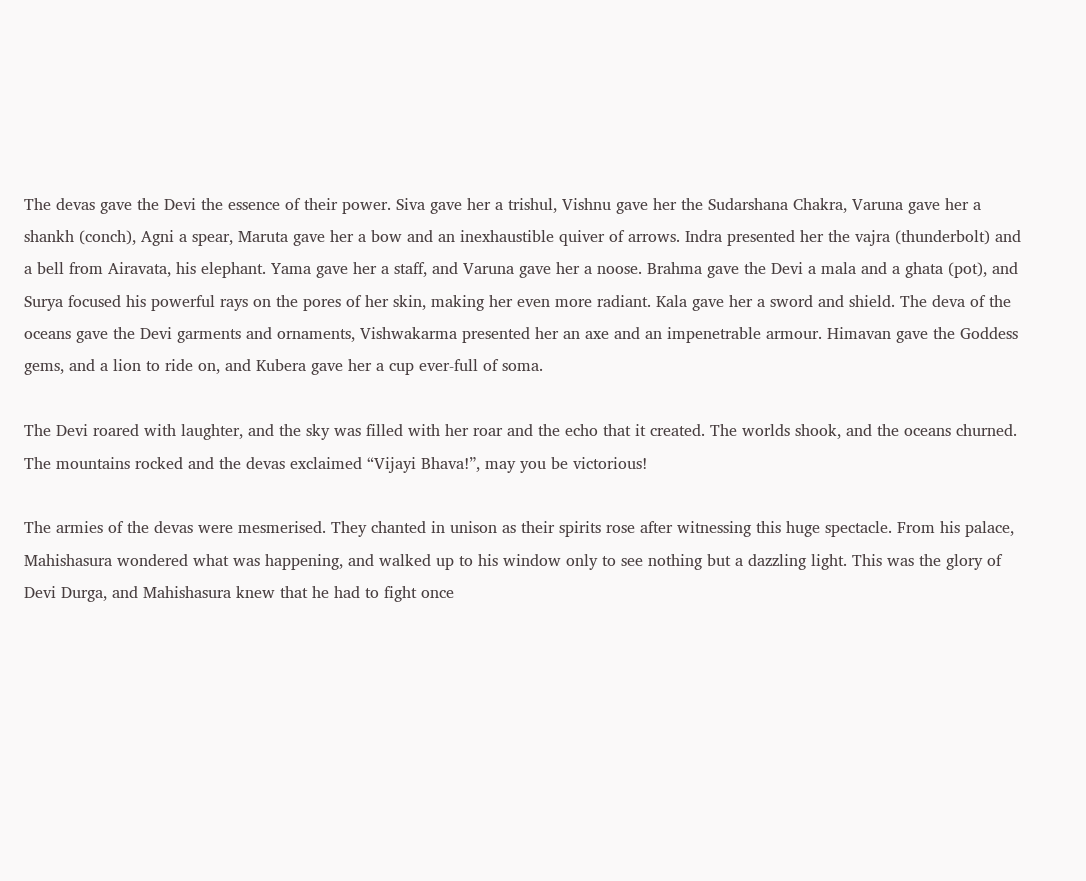The devas gave the Devi the essence of their power. Siva gave her a trishul, Vishnu gave her the Sudarshana Chakra, Varuna gave her a shankh (conch), Agni a spear, Maruta gave her a bow and an inexhaustible quiver of arrows. Indra presented her the vajra (thunderbolt) and a bell from Airavata, his elephant. Yama gave her a staff, and Varuna gave her a noose. Brahma gave the Devi a mala and a ghata (pot), and Surya focused his powerful rays on the pores of her skin, making her even more radiant. Kala gave her a sword and shield. The deva of the oceans gave the Devi garments and ornaments, Vishwakarma presented her an axe and an impenetrable armour. Himavan gave the Goddess gems, and a lion to ride on, and Kubera gave her a cup ever-full of soma.

The Devi roared with laughter, and the sky was filled with her roar and the echo that it created. The worlds shook, and the oceans churned. The mountains rocked and the devas exclaimed “Vijayi Bhava!”, may you be victorious!

The armies of the devas were mesmerised. They chanted in unison as their spirits rose after witnessing this huge spectacle. From his palace, Mahishasura wondered what was happening, and walked up to his window only to see nothing but a dazzling light. This was the glory of Devi Durga, and Mahishasura knew that he had to fight once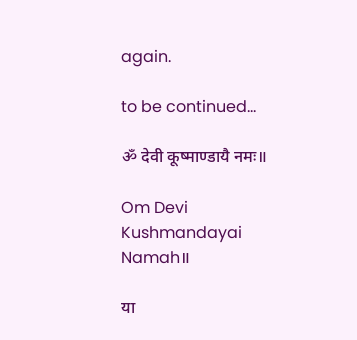again.

to be continued…

ॐ देवी कूष्माण्डायै नमः॥

Om Devi Kushmandayai Namah॥

या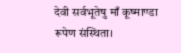देवी सर्वभू‍तेषु माँ कूष्माण्डा रूपेण संस्थिता।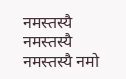नमस्तस्यै नमस्तस्यै नमस्तस्यै नमो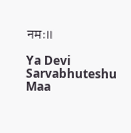नमः॥

Ya Devi Sarvabhuteshu Maa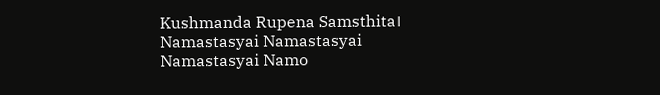Kushmanda Rupena Samsthita।
Namastasyai Namastasyai Namastasyai Namo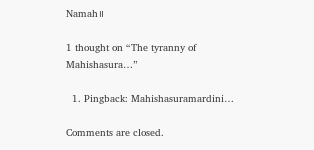Namah॥

1 thought on “The tyranny of Mahishasura…”

  1. Pingback: Mahishasuramardini…

Comments are closed.